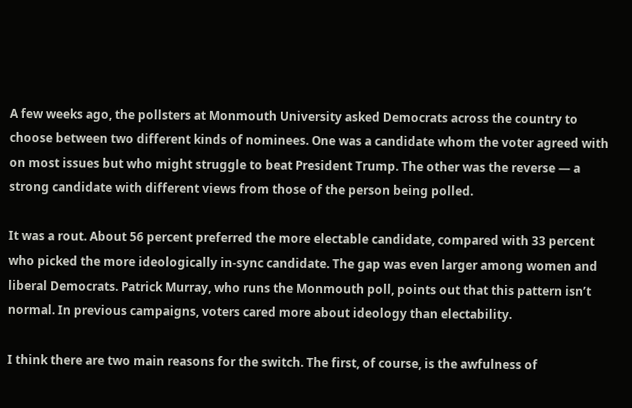A few weeks ago, the pollsters at Monmouth University asked Democrats across the country to choose between two different kinds of nominees. One was a candidate whom the voter agreed with on most issues but who might struggle to beat President Trump. The other was the reverse — a strong candidate with different views from those of the person being polled.

It was a rout. About 56 percent preferred the more electable candidate, compared with 33 percent who picked the more ideologically in-sync candidate. The gap was even larger among women and liberal Democrats. Patrick Murray, who runs the Monmouth poll, points out that this pattern isn’t normal. In previous campaigns, voters cared more about ideology than electability.

I think there are two main reasons for the switch. The first, of course, is the awfulness of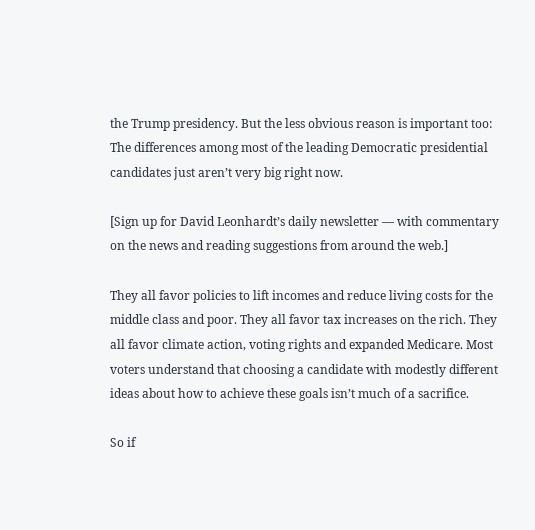the Trump presidency. But the less obvious reason is important too: The differences among most of the leading Democratic presidential candidates just aren’t very big right now.

[Sign up for David Leonhardt’s daily newsletter — with commentary on the news and reading suggestions from around the web.]

They all favor policies to lift incomes and reduce living costs for the middle class and poor. They all favor tax increases on the rich. They all favor climate action, voting rights and expanded Medicare. Most voters understand that choosing a candidate with modestly different ideas about how to achieve these goals isn’t much of a sacrifice.

So if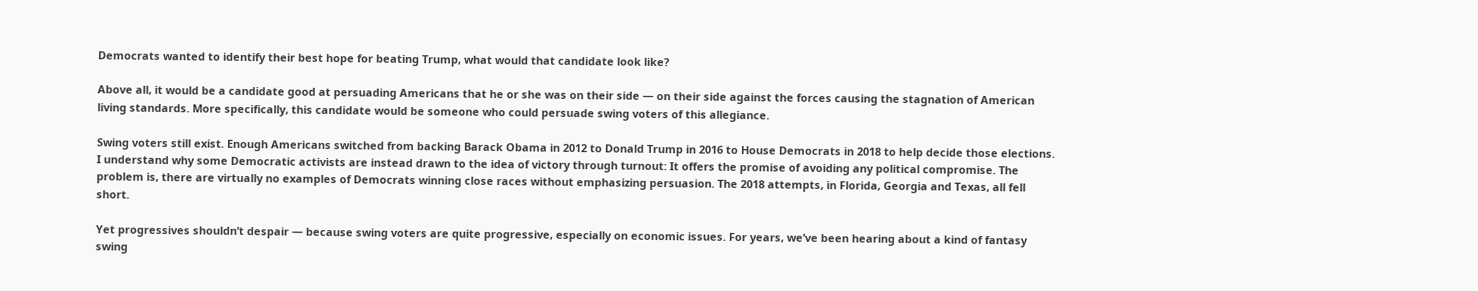Democrats wanted to identify their best hope for beating Trump, what would that candidate look like?

Above all, it would be a candidate good at persuading Americans that he or she was on their side — on their side against the forces causing the stagnation of American living standards. More specifically, this candidate would be someone who could persuade swing voters of this allegiance.

Swing voters still exist. Enough Americans switched from backing Barack Obama in 2012 to Donald Trump in 2016 to House Democrats in 2018 to help decide those elections. I understand why some Democratic activists are instead drawn to the idea of victory through turnout: It offers the promise of avoiding any political compromise. The problem is, there are virtually no examples of Democrats winning close races without emphasizing persuasion. The 2018 attempts, in Florida, Georgia and Texas, all fell short.

Yet progressives shouldn’t despair — because swing voters are quite progressive, especially on economic issues. For years, we’ve been hearing about a kind of fantasy swing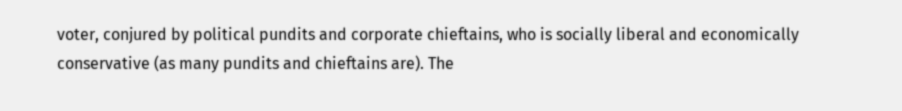voter, conjured by political pundits and corporate chieftains, who is socially liberal and economically conservative (as many pundits and chieftains are). The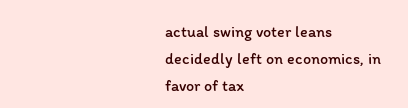actual swing voter leans decidedly left on economics, in favor of tax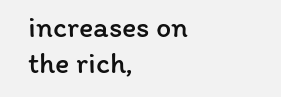increases on the rich,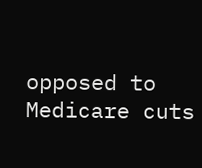opposed to Medicare cuts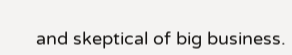and skeptical of big business.